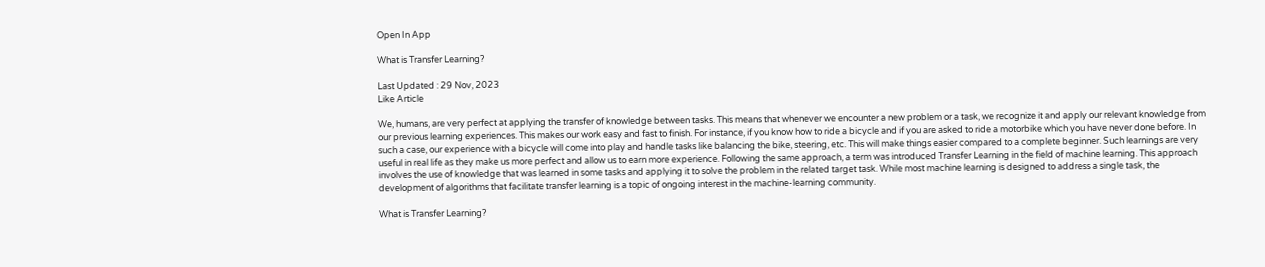Open In App

What is Transfer Learning?

Last Updated : 29 Nov, 2023
Like Article

We, humans, are very perfect at applying the transfer of knowledge between tasks. This means that whenever we encounter a new problem or a task, we recognize it and apply our relevant knowledge from our previous learning experiences. This makes our work easy and fast to finish. For instance, if you know how to ride a bicycle and if you are asked to ride a motorbike which you have never done before. In such a case, our experience with a bicycle will come into play and handle tasks like balancing the bike, steering, etc. This will make things easier compared to a complete beginner. Such learnings are very useful in real life as they make us more perfect and allow us to earn more experience. Following the same approach, a term was introduced Transfer Learning in the field of machine learning. This approach involves the use of knowledge that was learned in some tasks and applying it to solve the problem in the related target task. While most machine learning is designed to address a single task, the development of algorithms that facilitate transfer learning is a topic of ongoing interest in the machine-learning community.

What is Transfer Learning?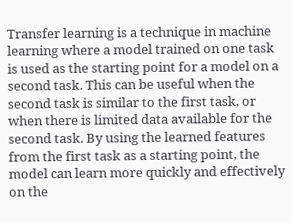Transfer learning is a technique in machine learning where a model trained on one task is used as the starting point for a model on a second task. This can be useful when the second task is similar to the first task, or when there is limited data available for the second task. By using the learned features from the first task as a starting point, the model can learn more quickly and effectively on the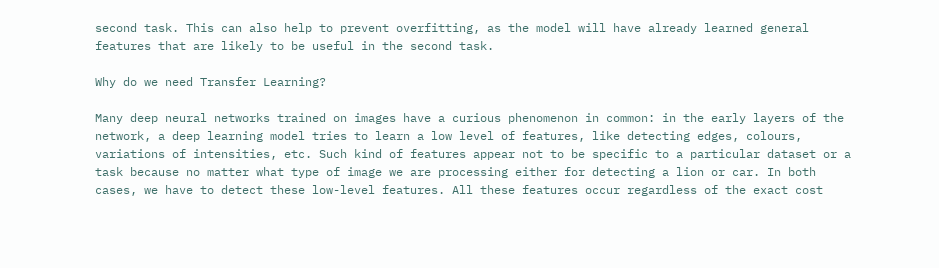second task. This can also help to prevent overfitting, as the model will have already learned general features that are likely to be useful in the second task.

Why do we need Transfer Learning?

Many deep neural networks trained on images have a curious phenomenon in common: in the early layers of the network, a deep learning model tries to learn a low level of features, like detecting edges, colours, variations of intensities, etc. Such kind of features appear not to be specific to a particular dataset or a task because no matter what type of image we are processing either for detecting a lion or car. In both cases, we have to detect these low-level features. All these features occur regardless of the exact cost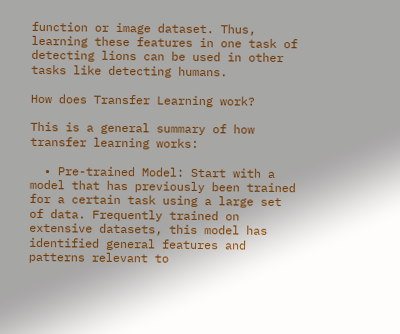function or image dataset. Thus, learning these features in one task of detecting lions can be used in other tasks like detecting humans.

How does Transfer Learning work?

This is a general summary of how transfer learning works:

  • Pre-trained Model: Start with a model that has previously been trained for a certain task using a large set of data. Frequently trained on extensive datasets, this model has identified general features and patterns relevant to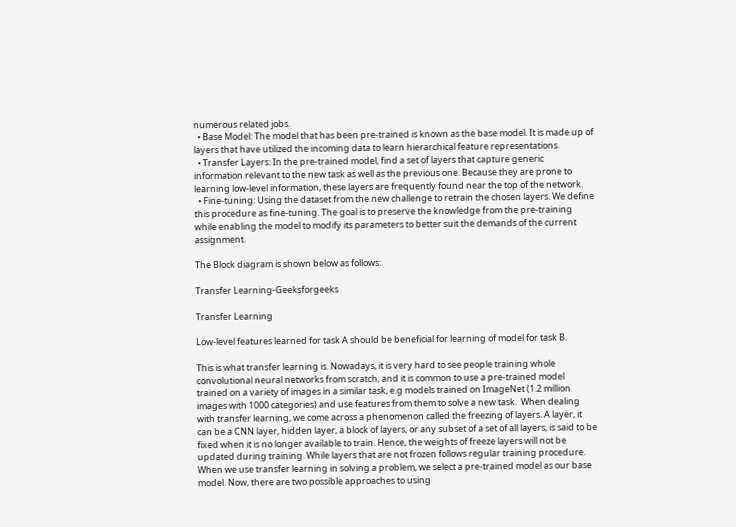numerous related jobs.
  • Base Model: The model that has been pre-trained is known as the base model. It is made up of layers that have utilized the incoming data to learn hierarchical feature representations.
  • Transfer Layers: In the pre-trained model, find a set of layers that capture generic information relevant to the new task as well as the previous one. Because they are prone to learning low-level information, these layers are frequently found near the top of the network.
  • Fine-tuning: Using the dataset from the new challenge to retrain the chosen layers. We define this procedure as fine-tuning. The goal is to preserve the knowledge from the pre-training while enabling the model to modify its parameters to better suit the demands of the current assignment.

The Block diagram is shown below as follows:

Transfer Learning-Geeksforgeeks

Transfer Learning

Low-level features learned for task A should be beneficial for learning of model for task B.

This is what transfer learning is. Nowadays, it is very hard to see people training whole convolutional neural networks from scratch, and it is common to use a pre-trained model trained on a variety of images in a similar task, e.g models trained on ImageNet (1.2 million images with 1000 categories) and use features from them to solve a new task.  When dealing with transfer learning, we come across a phenomenon called the freezing of layers. A layer, it can be a CNN layer, hidden layer, a block of layers, or any subset of a set of all layers, is said to be fixed when it is no longer available to train. Hence, the weights of freeze layers will not be updated during training. While layers that are not frozen follows regular training procedure. When we use transfer learning in solving a problem, we select a pre-trained model as our base model. Now, there are two possible approaches to using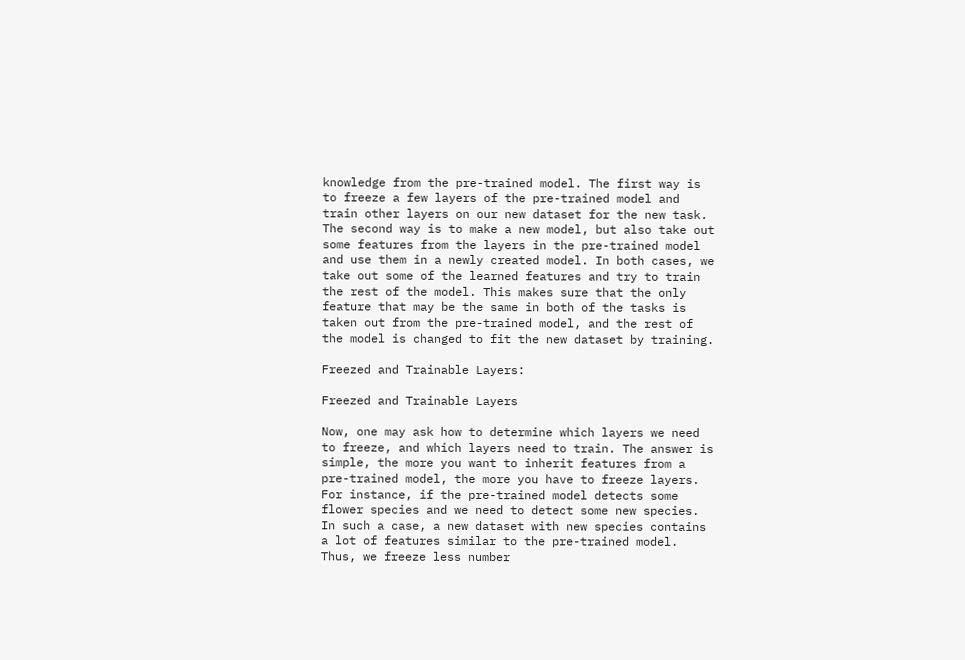knowledge from the pre-trained model. The first way is to freeze a few layers of the pre-trained model and train other layers on our new dataset for the new task. The second way is to make a new model, but also take out some features from the layers in the pre-trained model and use them in a newly created model. In both cases, we take out some of the learned features and try to train the rest of the model. This makes sure that the only feature that may be the same in both of the tasks is taken out from the pre-trained model, and the rest of the model is changed to fit the new dataset by training.

Freezed and Trainable Layers:

Freezed and Trainable Layers

Now, one may ask how to determine which layers we need to freeze, and which layers need to train. The answer is simple, the more you want to inherit features from a pre-trained model, the more you have to freeze layers. For instance, if the pre-trained model detects some flower species and we need to detect some new species. In such a case, a new dataset with new species contains a lot of features similar to the pre-trained model. Thus, we freeze less number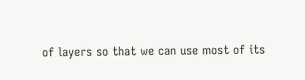of layers so that we can use most of its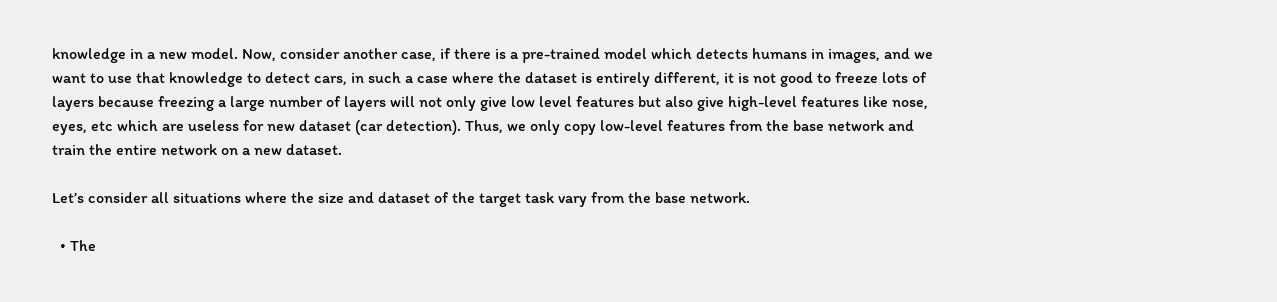knowledge in a new model. Now, consider another case, if there is a pre-trained model which detects humans in images, and we want to use that knowledge to detect cars, in such a case where the dataset is entirely different, it is not good to freeze lots of layers because freezing a large number of layers will not only give low level features but also give high-level features like nose, eyes, etc which are useless for new dataset (car detection). Thus, we only copy low-level features from the base network and train the entire network on a new dataset.

Let’s consider all situations where the size and dataset of the target task vary from the base network.

  • The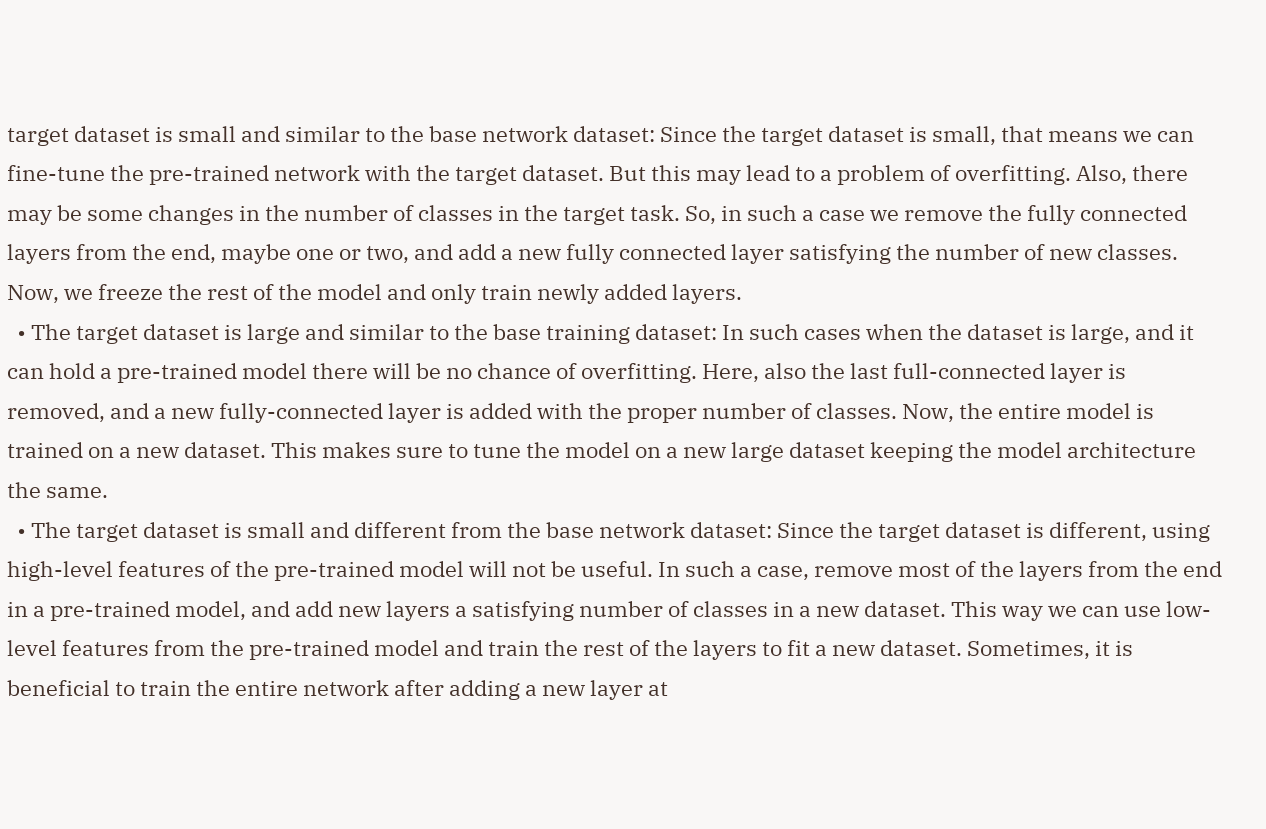target dataset is small and similar to the base network dataset: Since the target dataset is small, that means we can fine-tune the pre-trained network with the target dataset. But this may lead to a problem of overfitting. Also, there may be some changes in the number of classes in the target task. So, in such a case we remove the fully connected layers from the end, maybe one or two, and add a new fully connected layer satisfying the number of new classes. Now, we freeze the rest of the model and only train newly added layers.
  • The target dataset is large and similar to the base training dataset: In such cases when the dataset is large, and it can hold a pre-trained model there will be no chance of overfitting. Here, also the last full-connected layer is removed, and a new fully-connected layer is added with the proper number of classes. Now, the entire model is trained on a new dataset. This makes sure to tune the model on a new large dataset keeping the model architecture the same.
  • The target dataset is small and different from the base network dataset: Since the target dataset is different, using high-level features of the pre-trained model will not be useful. In such a case, remove most of the layers from the end in a pre-trained model, and add new layers a satisfying number of classes in a new dataset. This way we can use low-level features from the pre-trained model and train the rest of the layers to fit a new dataset. Sometimes, it is beneficial to train the entire network after adding a new layer at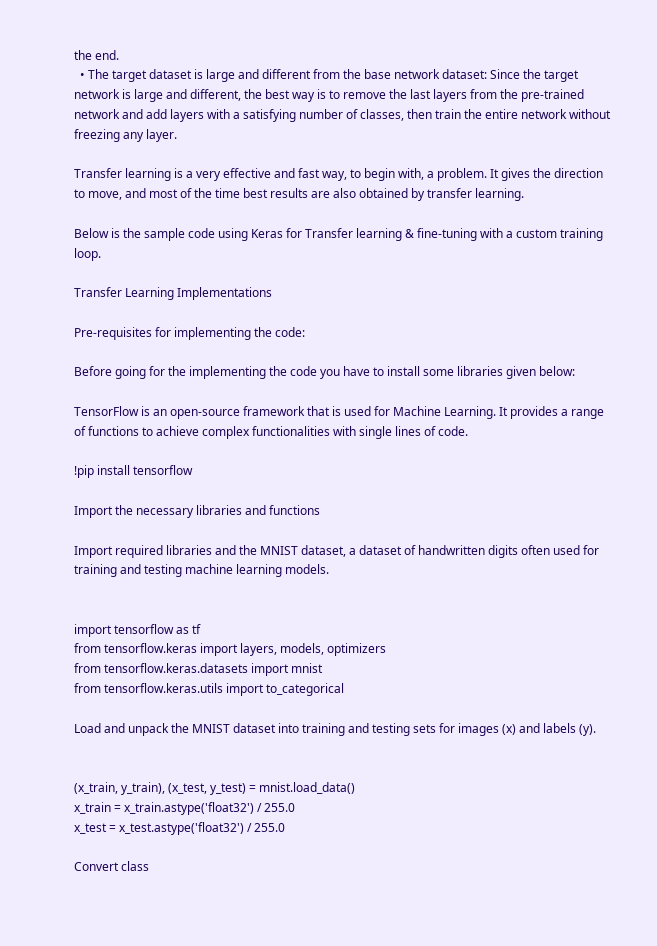the end.
  • The target dataset is large and different from the base network dataset: Since the target network is large and different, the best way is to remove the last layers from the pre-trained network and add layers with a satisfying number of classes, then train the entire network without freezing any layer.

Transfer learning is a very effective and fast way, to begin with, a problem. It gives the direction to move, and most of the time best results are also obtained by transfer learning.

Below is the sample code using Keras for Transfer learning & fine-tuning with a custom training loop.

Transfer Learning Implementations

Pre-requisites for implementing the code:

Before going for the implementing the code you have to install some libraries given below:

TensorFlow is an open-source framework that is used for Machine Learning. It provides a range of functions to achieve complex functionalities with single lines of code.

!pip install tensorflow

Import the necessary libraries and functions

Import required libraries and the MNIST dataset, a dataset of handwritten digits often used for training and testing machine learning models.


import tensorflow as tf
from tensorflow.keras import layers, models, optimizers
from tensorflow.keras.datasets import mnist
from tensorflow.keras.utils import to_categorical

Load and unpack the MNIST dataset into training and testing sets for images (x) and labels (y).


(x_train, y_train), (x_test, y_test) = mnist.load_data()
x_train = x_train.astype('float32') / 255.0
x_test = x_test.astype('float32') / 255.0

Convert class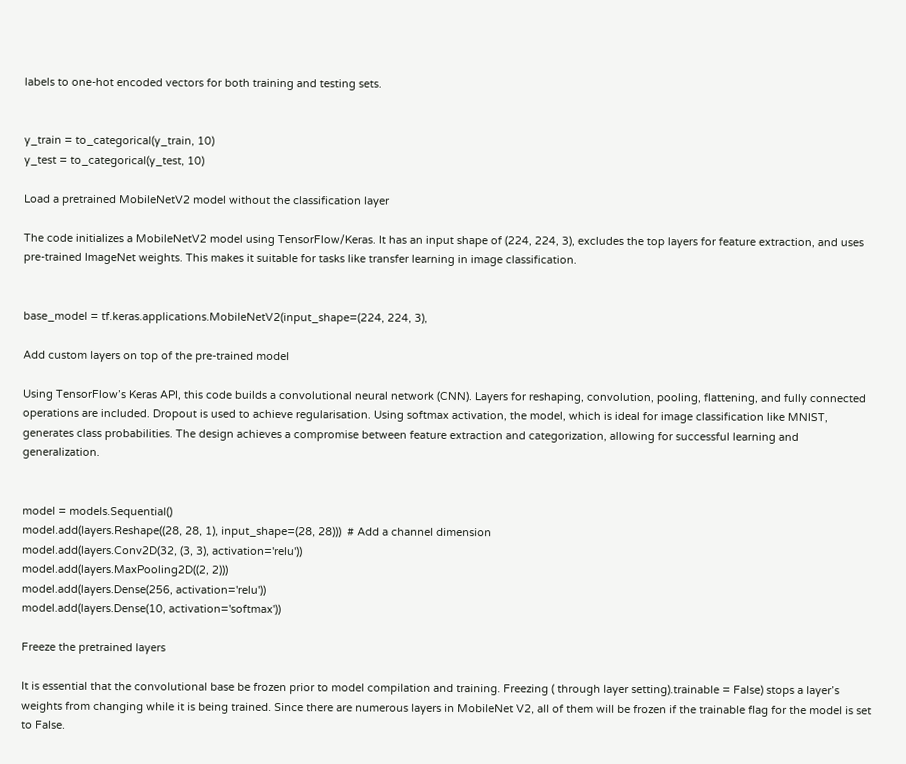labels to one-hot encoded vectors for both training and testing sets.


y_train = to_categorical(y_train, 10)
y_test = to_categorical(y_test, 10)

Load a pretrained MobileNetV2 model without the classification layer

The code initializes a MobileNetV2 model using TensorFlow/Keras. It has an input shape of (224, 224, 3), excludes the top layers for feature extraction, and uses pre-trained ImageNet weights. This makes it suitable for tasks like transfer learning in image classification.


base_model = tf.keras.applications.MobileNetV2(input_shape=(224, 224, 3),

Add custom layers on top of the pre-trained model

Using TensorFlow’s Keras API, this code builds a convolutional neural network (CNN). Layers for reshaping, convolution, pooling, flattening, and fully connected operations are included. Dropout is used to achieve regularisation. Using softmax activation, the model, which is ideal for image classification like MNIST, generates class probabilities. The design achieves a compromise between feature extraction and categorization, allowing for successful learning and generalization.


model = models.Sequential()
model.add(layers.Reshape((28, 28, 1), input_shape=(28, 28)))  # Add a channel dimension
model.add(layers.Conv2D(32, (3, 3), activation='relu'))
model.add(layers.MaxPooling2D((2, 2)))
model.add(layers.Dense(256, activation='relu'))
model.add(layers.Dense(10, activation='softmax'))

Freeze the pretrained layers

It is essential that the convolutional base be frozen prior to model compilation and training. Freezing ( through layer setting).trainable = False) stops a layer’s weights from changing while it is being trained. Since there are numerous layers in MobileNet V2, all of them will be frozen if the trainable flag for the model is set to False.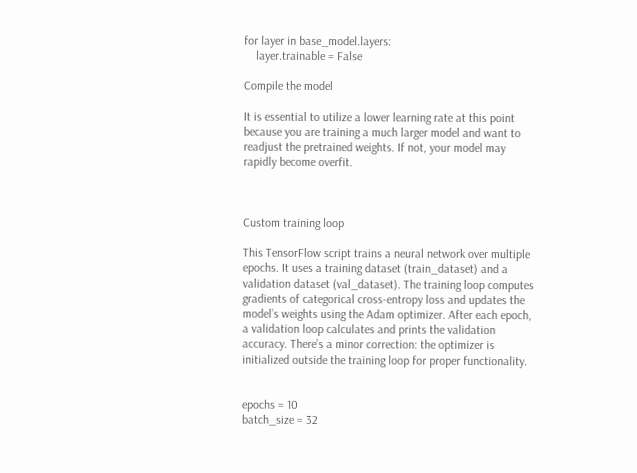for layer in base_model.layers:
    layer.trainable = False

Compile the model

It is essential to utilize a lower learning rate at this point because you are training a much larger model and want to readjust the pretrained weights. If not, your model may rapidly become overfit.



Custom training loop

This TensorFlow script trains a neural network over multiple epochs. It uses a training dataset (train_dataset) and a validation dataset (val_dataset). The training loop computes gradients of categorical cross-entropy loss and updates the model’s weights using the Adam optimizer. After each epoch, a validation loop calculates and prints the validation accuracy. There’s a minor correction: the optimizer is initialized outside the training loop for proper functionality.


epochs = 10
batch_size = 32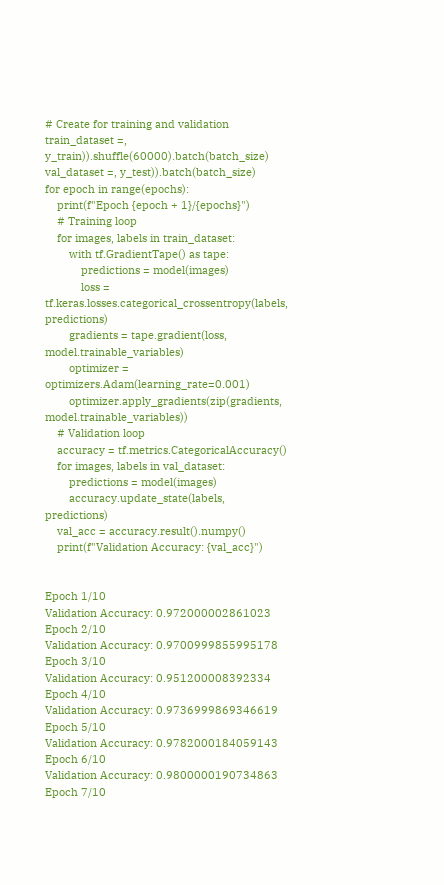# Create for training and validation
train_dataset =, y_train)).shuffle(60000).batch(batch_size)
val_dataset =, y_test)).batch(batch_size)
for epoch in range(epochs):
    print(f"Epoch {epoch + 1}/{epochs}")
    # Training loop
    for images, labels in train_dataset:
        with tf.GradientTape() as tape:
            predictions = model(images)
            loss = tf.keras.losses.categorical_crossentropy(labels, predictions)
        gradients = tape.gradient(loss, model.trainable_variables)
        optimizer = optimizers.Adam(learning_rate=0.001)
        optimizer.apply_gradients(zip(gradients, model.trainable_variables))
    # Validation loop
    accuracy = tf.metrics.CategoricalAccuracy()
    for images, labels in val_dataset:
        predictions = model(images)
        accuracy.update_state(labels, predictions)
    val_acc = accuracy.result().numpy()
    print(f"Validation Accuracy: {val_acc}")


Epoch 1/10
Validation Accuracy: 0.972000002861023
Epoch 2/10
Validation Accuracy: 0.9700999855995178
Epoch 3/10
Validation Accuracy: 0.951200008392334
Epoch 4/10
Validation Accuracy: 0.9736999869346619
Epoch 5/10
Validation Accuracy: 0.9782000184059143
Epoch 6/10
Validation Accuracy: 0.9800000190734863
Epoch 7/10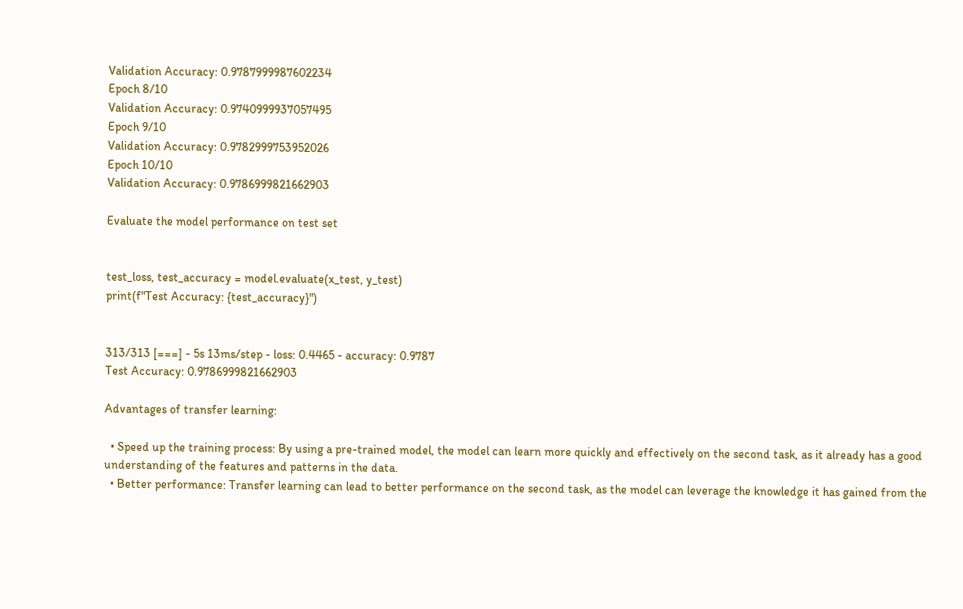Validation Accuracy: 0.9787999987602234
Epoch 8/10
Validation Accuracy: 0.9740999937057495
Epoch 9/10
Validation Accuracy: 0.9782999753952026
Epoch 10/10
Validation Accuracy: 0.9786999821662903

Evaluate the model performance on test set


test_loss, test_accuracy = model.evaluate(x_test, y_test)
print(f"Test Accuracy: {test_accuracy}")


313/313 [===] - 5s 13ms/step - loss: 0.4465 - accuracy: 0.9787
Test Accuracy: 0.9786999821662903

Advantages of transfer learning:

  • Speed up the training process: By using a pre-trained model, the model can learn more quickly and effectively on the second task, as it already has a good understanding of the features and patterns in the data.
  • Better performance: Transfer learning can lead to better performance on the second task, as the model can leverage the knowledge it has gained from the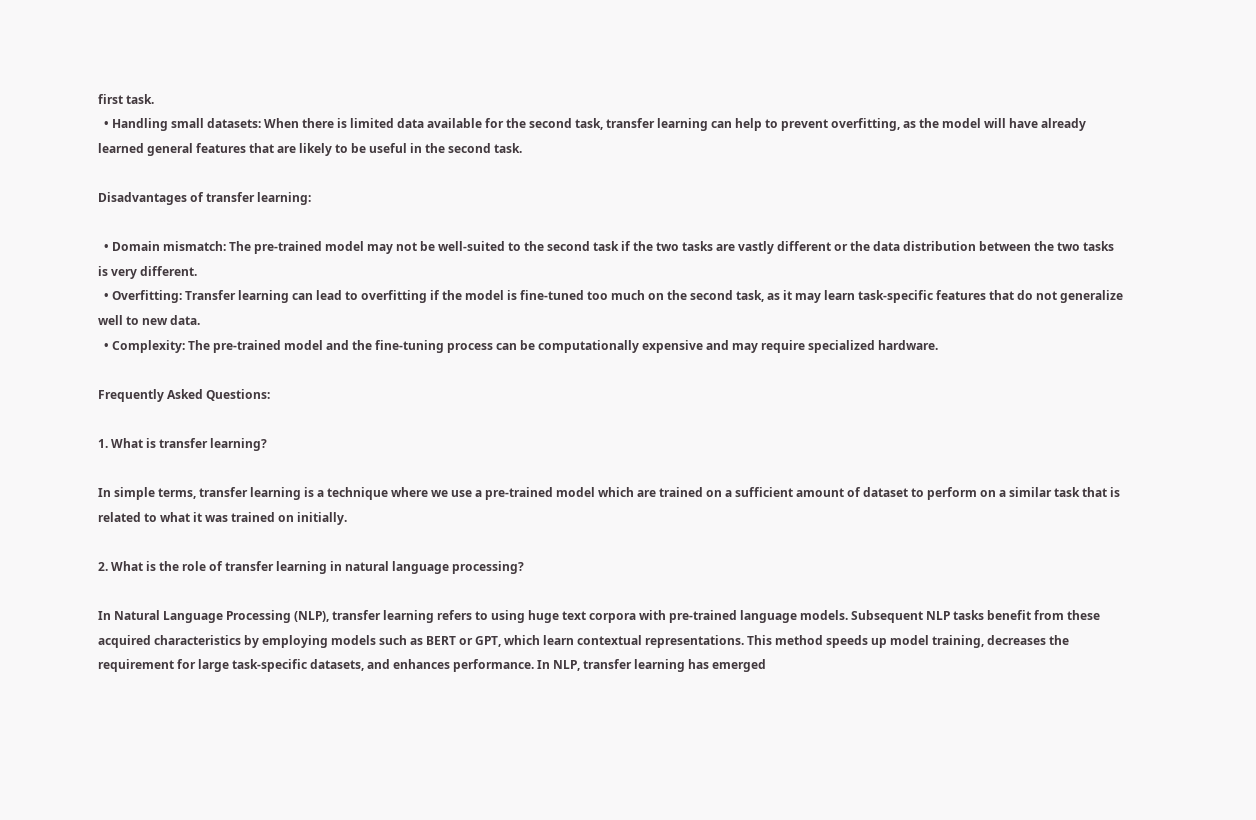first task.
  • Handling small datasets: When there is limited data available for the second task, transfer learning can help to prevent overfitting, as the model will have already learned general features that are likely to be useful in the second task.

Disadvantages of transfer learning:

  • Domain mismatch: The pre-trained model may not be well-suited to the second task if the two tasks are vastly different or the data distribution between the two tasks is very different.
  • Overfitting: Transfer learning can lead to overfitting if the model is fine-tuned too much on the second task, as it may learn task-specific features that do not generalize well to new data.
  • Complexity: The pre-trained model and the fine-tuning process can be computationally expensive and may require specialized hardware.

Frequently Asked Questions:

1. What is transfer learning?

In simple terms, transfer learning is a technique where we use a pre-trained model which are trained on a sufficient amount of dataset to perform on a similar task that is related to what it was trained on initially.

2. What is the role of transfer learning in natural language processing?

In Natural Language Processing (NLP), transfer learning refers to using huge text corpora with pre-trained language models. Subsequent NLP tasks benefit from these acquired characteristics by employing models such as BERT or GPT, which learn contextual representations. This method speeds up model training, decreases the requirement for large task-specific datasets, and enhances performance. In NLP, transfer learning has emerged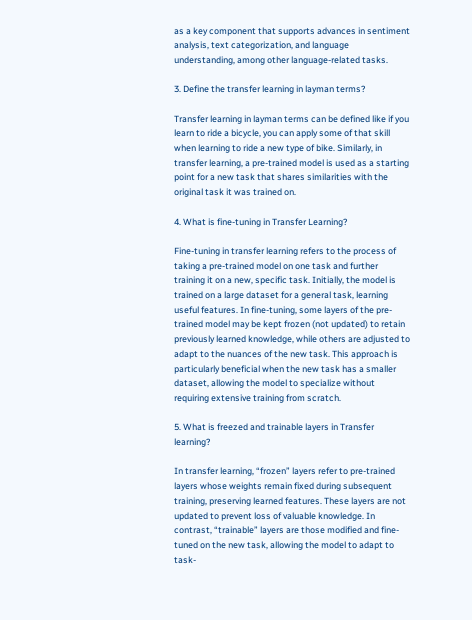as a key component that supports advances in sentiment analysis, text categorization, and language understanding, among other language-related tasks.

3. Define the transfer learning in layman terms?

Transfer learning in layman terms can be defined like if you learn to ride a bicycle, you can apply some of that skill when learning to ride a new type of bike. Similarly, in transfer learning, a pre-trained model is used as a starting point for a new task that shares similarities with the original task it was trained on.

4. What is fine-tuning in Transfer Learning?

Fine-tuning in transfer learning refers to the process of taking a pre-trained model on one task and further training it on a new, specific task. Initially, the model is trained on a large dataset for a general task, learning useful features. In fine-tuning, some layers of the pre-trained model may be kept frozen (not updated) to retain previously learned knowledge, while others are adjusted to adapt to the nuances of the new task. This approach is particularly beneficial when the new task has a smaller dataset, allowing the model to specialize without requiring extensive training from scratch.

5. What is freezed and trainable layers in Transfer learning?

In transfer learning, “frozen” layers refer to pre-trained layers whose weights remain fixed during subsequent training, preserving learned features. These layers are not updated to prevent loss of valuable knowledge. In contrast, “trainable” layers are those modified and fine-tuned on the new task, allowing the model to adapt to task-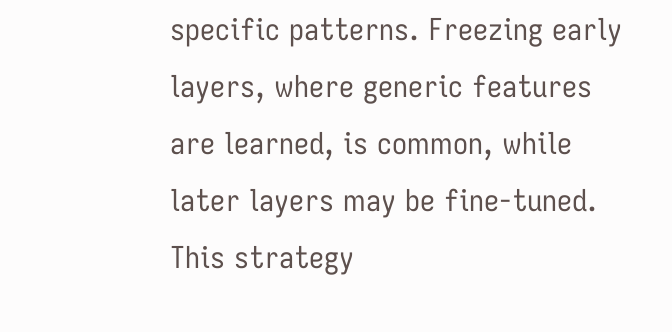specific patterns. Freezing early layers, where generic features are learned, is common, while later layers may be fine-tuned. This strategy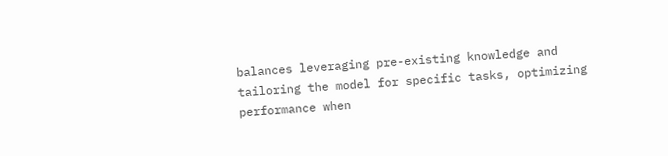balances leveraging pre-existing knowledge and tailoring the model for specific tasks, optimizing performance when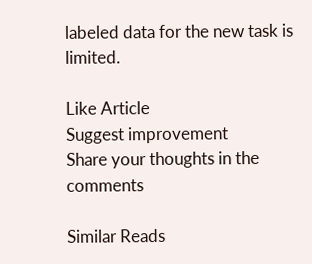labeled data for the new task is limited.

Like Article
Suggest improvement
Share your thoughts in the comments

Similar Reads